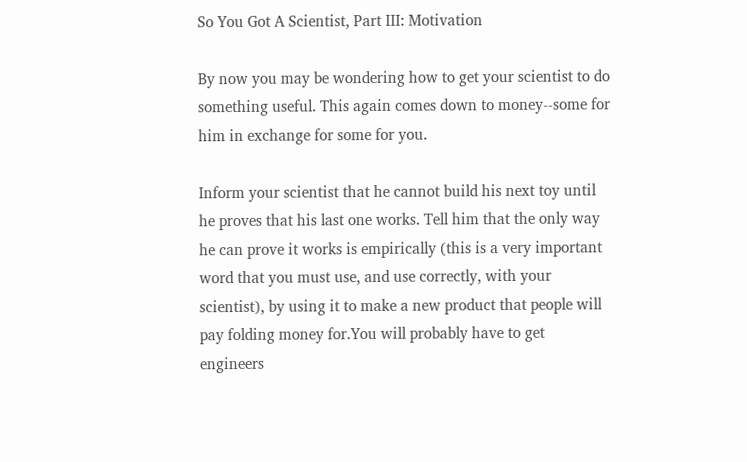So You Got A Scientist, Part III: Motivation

By now you may be wondering how to get your scientist to do something useful. This again comes down to money--some for him in exchange for some for you.

Inform your scientist that he cannot build his next toy until he proves that his last one works. Tell him that the only way he can prove it works is empirically (this is a very important word that you must use, and use correctly, with your scientist), by using it to make a new product that people will pay folding money for.You will probably have to get engineers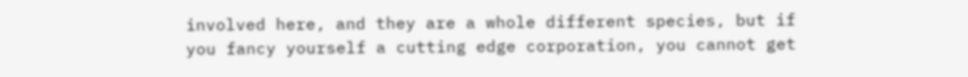involved here, and they are a whole different species, but if you fancy yourself a cutting edge corporation, you cannot get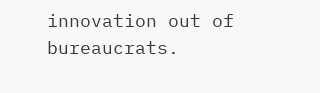innovation out of bureaucrats.